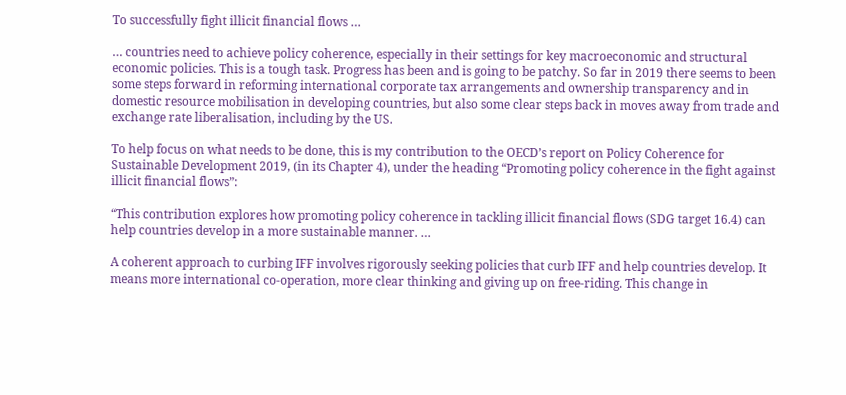To successfully fight illicit financial flows …

… countries need to achieve policy coherence, especially in their settings for key macroeconomic and structural economic policies. This is a tough task. Progress has been and is going to be patchy. So far in 2019 there seems to been some steps forward in reforming international corporate tax arrangements and ownership transparency and in domestic resource mobilisation in developing countries, but also some clear steps back in moves away from trade and exchange rate liberalisation, including by the US.

To help focus on what needs to be done, this is my contribution to the OECD’s report on Policy Coherence for Sustainable Development 2019, (in its Chapter 4), under the heading “Promoting policy coherence in the fight against illicit financial flows”:

“This contribution explores how promoting policy coherence in tackling illicit financial flows (SDG target 16.4) can help countries develop in a more sustainable manner. …

A coherent approach to curbing IFF involves rigorously seeking policies that curb IFF and help countries develop. It means more international co-operation, more clear thinking and giving up on free-riding. This change in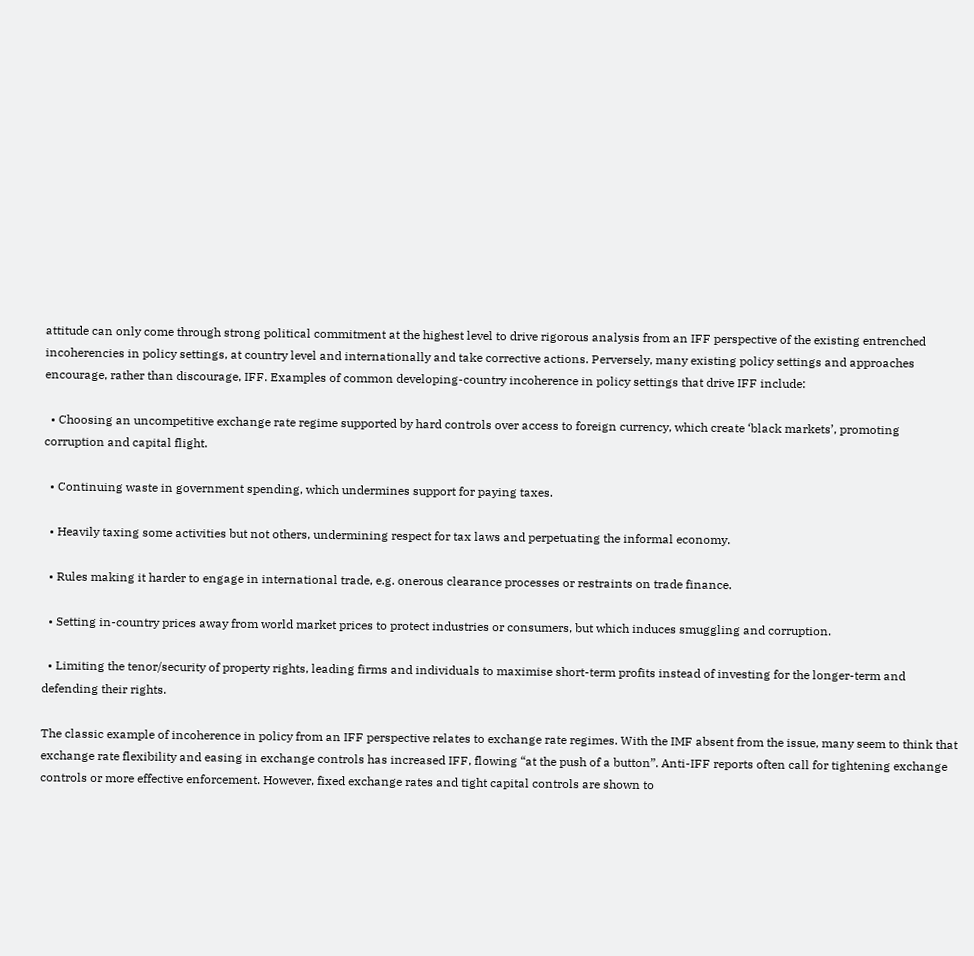attitude can only come through strong political commitment at the highest level to drive rigorous analysis from an IFF perspective of the existing entrenched incoherencies in policy settings, at country level and internationally and take corrective actions. Perversely, many existing policy settings and approaches encourage, rather than discourage, IFF. Examples of common developing-country incoherence in policy settings that drive IFF include:

  • Choosing an uncompetitive exchange rate regime supported by hard controls over access to foreign currency, which create ‘black markets’, promoting corruption and capital flight.

  • Continuing waste in government spending, which undermines support for paying taxes.

  • Heavily taxing some activities but not others, undermining respect for tax laws and perpetuating the informal economy.

  • Rules making it harder to engage in international trade, e.g. onerous clearance processes or restraints on trade finance.

  • Setting in-country prices away from world market prices to protect industries or consumers, but which induces smuggling and corruption.

  • Limiting the tenor/security of property rights, leading firms and individuals to maximise short-term profits instead of investing for the longer-term and defending their rights.

The classic example of incoherence in policy from an IFF perspective relates to exchange rate regimes. With the IMF absent from the issue, many seem to think that exchange rate flexibility and easing in exchange controls has increased IFF, flowing “at the push of a button”. Anti-IFF reports often call for tightening exchange controls or more effective enforcement. However, fixed exchange rates and tight capital controls are shown to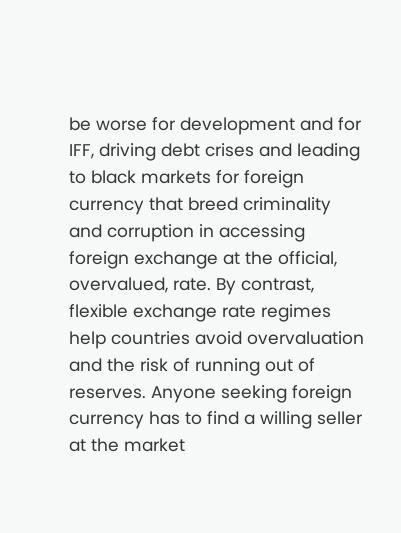be worse for development and for IFF, driving debt crises and leading to black markets for foreign currency that breed criminality and corruption in accessing foreign exchange at the official, overvalued, rate. By contrast, flexible exchange rate regimes help countries avoid overvaluation and the risk of running out of reserves. Anyone seeking foreign currency has to find a willing seller at the market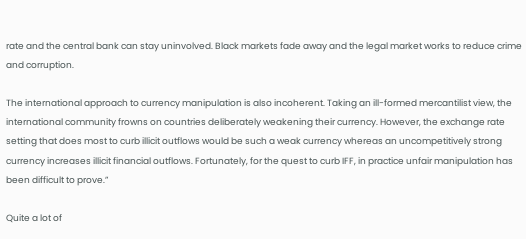rate and the central bank can stay uninvolved. Black markets fade away and the legal market works to reduce crime and corruption.

The international approach to currency manipulation is also incoherent. Taking an ill-formed mercantilist view, the international community frowns on countries deliberately weakening their currency. However, the exchange rate setting that does most to curb illicit outflows would be such a weak currency whereas an uncompetitively strong currency increases illicit financial outflows. Fortunately, for the quest to curb IFF, in practice unfair manipulation has been difficult to prove.”

Quite a lot of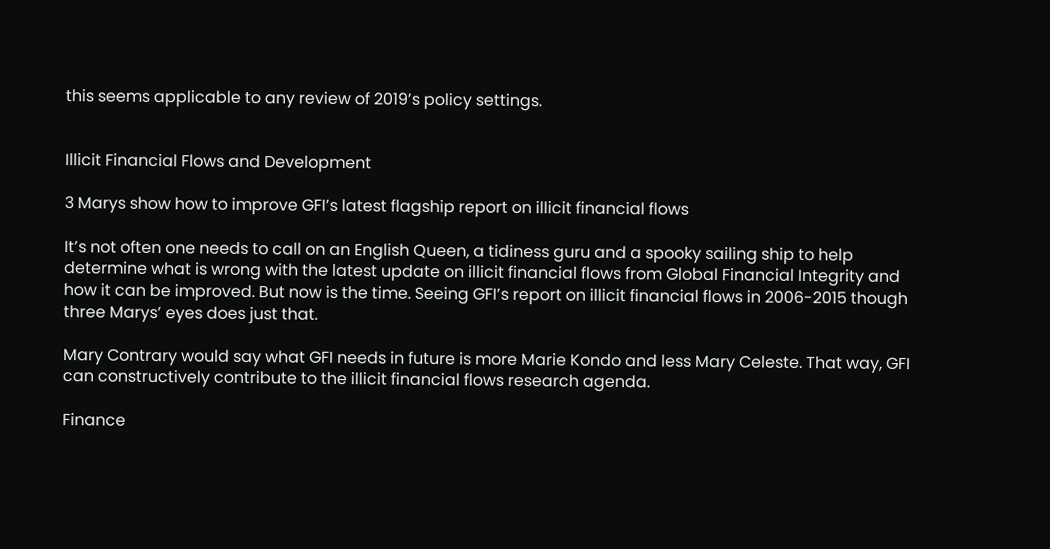this seems applicable to any review of 2019’s policy settings.


Illicit Financial Flows and Development

3 Marys show how to improve GFI’s latest flagship report on illicit financial flows

It’s not often one needs to call on an English Queen, a tidiness guru and a spooky sailing ship to help determine what is wrong with the latest update on illicit financial flows from Global Financial Integrity and how it can be improved. But now is the time. Seeing GFI’s report on illicit financial flows in 2006-2015 though three Marys’ eyes does just that.

Mary Contrary would say what GFI needs in future is more Marie Kondo and less Mary Celeste. That way, GFI can constructively contribute to the illicit financial flows research agenda.

Finance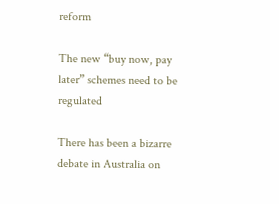reform

The new “buy now, pay later” schemes need to be regulated

There has been a bizarre debate in Australia on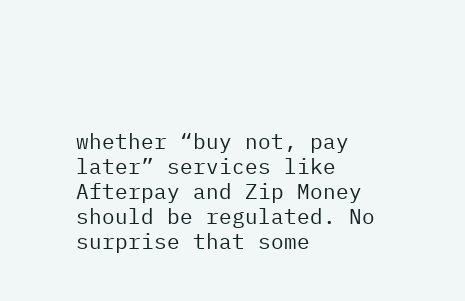whether “buy not, pay later” services like Afterpay and Zip Money should be regulated. No surprise that some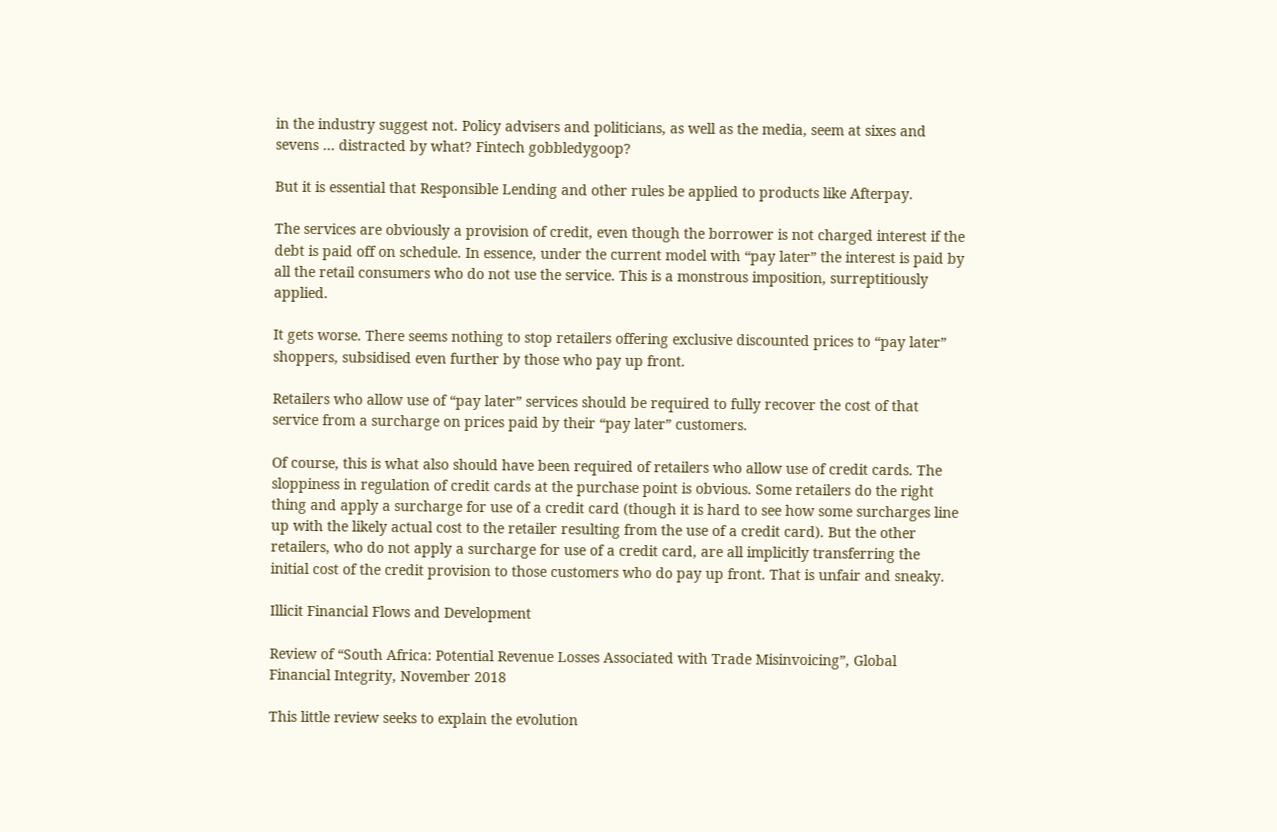in the industry suggest not. Policy advisers and politicians, as well as the media, seem at sixes and sevens … distracted by what? Fintech gobbledygoop?

But it is essential that Responsible Lending and other rules be applied to products like Afterpay.

The services are obviously a provision of credit, even though the borrower is not charged interest if the debt is paid off on schedule. In essence, under the current model with “pay later” the interest is paid by all the retail consumers who do not use the service. This is a monstrous imposition, surreptitiously applied.

It gets worse. There seems nothing to stop retailers offering exclusive discounted prices to “pay later” shoppers, subsidised even further by those who pay up front.

Retailers who allow use of “pay later” services should be required to fully recover the cost of that service from a surcharge on prices paid by their “pay later” customers.

Of course, this is what also should have been required of retailers who allow use of credit cards. The sloppiness in regulation of credit cards at the purchase point is obvious. Some retailers do the right thing and apply a surcharge for use of a credit card (though it is hard to see how some surcharges line up with the likely actual cost to the retailer resulting from the use of a credit card). But the other retailers, who do not apply a surcharge for use of a credit card, are all implicitly transferring the initial cost of the credit provision to those customers who do pay up front. That is unfair and sneaky.

Illicit Financial Flows and Development

Review of “South Africa: Potential Revenue Losses Associated with Trade Misinvoicing”, Global Financial Integrity, November 2018

This little review seeks to explain the evolution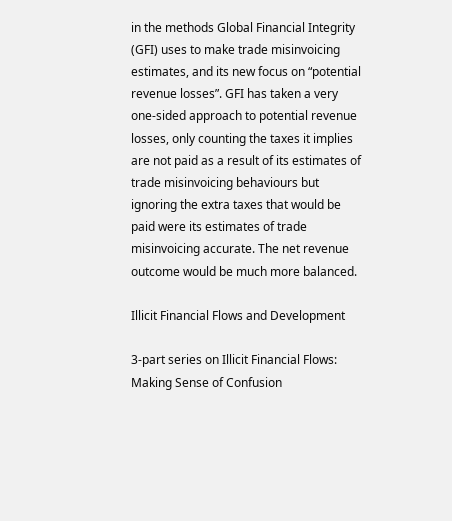in the methods Global Financial Integrity (GFI) uses to make trade misinvoicing estimates, and its new focus on “potential revenue losses”. GFI has taken a very one-sided approach to potential revenue losses, only counting the taxes it implies are not paid as a result of its estimates of trade misinvoicing behaviours but ignoring the extra taxes that would be paid were its estimates of trade misinvoicing accurate. The net revenue outcome would be much more balanced.

Illicit Financial Flows and Development

3-part series on Illicit Financial Flows: Making Sense of Confusion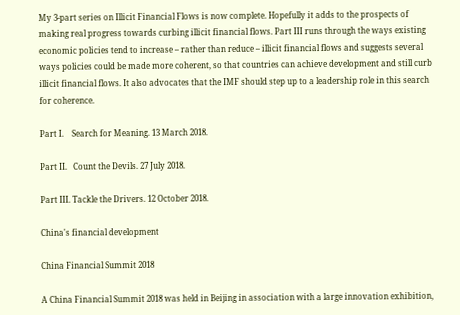My 3-part series on Illicit Financial Flows is now complete. Hopefully it adds to the prospects of making real progress towards curbing illicit financial flows. Part III runs through the ways existing economic policies tend to increase – rather than reduce – illicit financial flows and suggests several ways policies could be made more coherent, so that countries can achieve development and still curb illicit financial flows. It also advocates that the IMF should step up to a leadership role in this search for coherence.

Part I.    Search for Meaning. 13 March 2018.

Part II.   Count the Devils. 27 July 2018.

Part III. Tackle the Drivers. 12 October 2018.

China's financial development

China Financial Summit 2018

A China Financial Summit 2018 was held in Beijing in association with a large innovation exhibition,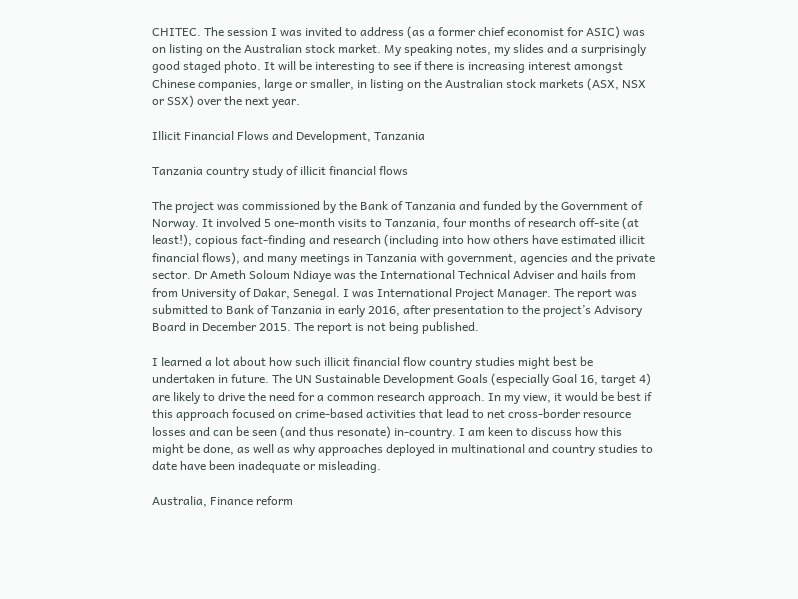CHITEC. The session I was invited to address (as a former chief economist for ASIC) was on listing on the Australian stock market. My speaking notes, my slides and a surprisingly good staged photo. It will be interesting to see if there is increasing interest amongst Chinese companies, large or smaller, in listing on the Australian stock markets (ASX, NSX or SSX) over the next year.

Illicit Financial Flows and Development, Tanzania

Tanzania country study of illicit financial flows

The project was commissioned by the Bank of Tanzania and funded by the Government of Norway. It involved 5 one-month visits to Tanzania, four months of research off-site (at least!), copious fact-finding and research (including into how others have estimated illicit financial flows), and many meetings in Tanzania with government, agencies and the private sector. Dr Ameth Soloum Ndiaye was the International Technical Adviser and hails from from University of Dakar, Senegal. I was International Project Manager. The report was submitted to Bank of Tanzania in early 2016, after presentation to the project’s Advisory Board in December 2015. The report is not being published.

I learned a lot about how such illicit financial flow country studies might best be undertaken in future. The UN Sustainable Development Goals (especially Goal 16, target 4) are likely to drive the need for a common research approach. In my view, it would be best if this approach focused on crime-based activities that lead to net cross-border resource losses and can be seen (and thus resonate) in-country. I am keen to discuss how this might be done, as well as why approaches deployed in multinational and country studies to date have been inadequate or misleading.

Australia, Finance reform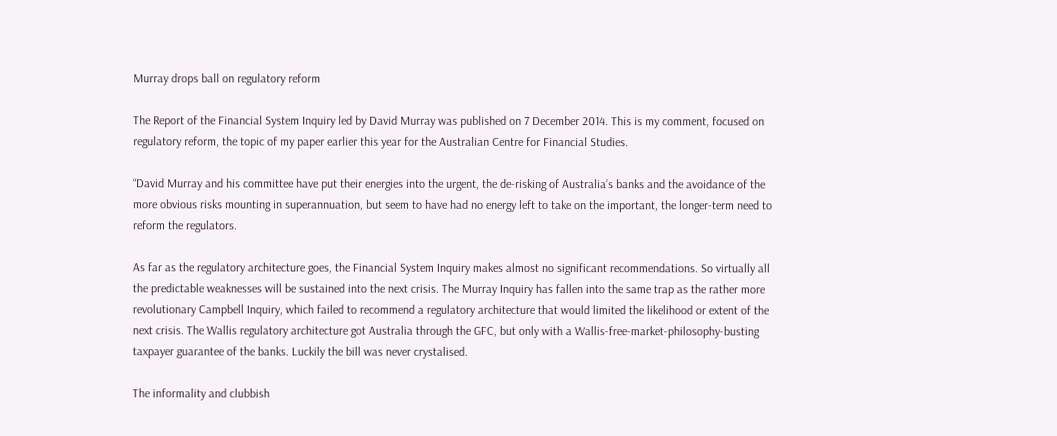Murray drops ball on regulatory reform

The Report of the Financial System Inquiry led by David Murray was published on 7 December 2014. This is my comment, focused on regulatory reform, the topic of my paper earlier this year for the Australian Centre for Financial Studies.

“David Murray and his committee have put their energies into the urgent, the de-risking of Australia’s banks and the avoidance of the more obvious risks mounting in superannuation, but seem to have had no energy left to take on the important, the longer-term need to reform the regulators.

As far as the regulatory architecture goes, the Financial System Inquiry makes almost no significant recommendations. So virtually all the predictable weaknesses will be sustained into the next crisis. The Murray Inquiry has fallen into the same trap as the rather more revolutionary Campbell Inquiry, which failed to recommend a regulatory architecture that would limited the likelihood or extent of the next crisis. The Wallis regulatory architecture got Australia through the GFC, but only with a Wallis-free-market-philosophy-busting taxpayer guarantee of the banks. Luckily the bill was never crystalised.

The informality and clubbish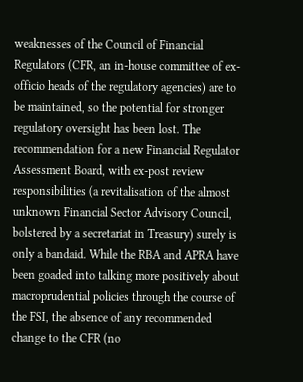weaknesses of the Council of Financial Regulators (CFR, an in-house committee of ex-officio heads of the regulatory agencies) are to be maintained, so the potential for stronger regulatory oversight has been lost. The recommendation for a new Financial Regulator Assessment Board, with ex-post review responsibilities (a revitalisation of the almost unknown Financial Sector Advisory Council, bolstered by a secretariat in Treasury) surely is only a bandaid. While the RBA and APRA have been goaded into talking more positively about macroprudential policies through the course of the FSI, the absence of any recommended change to the CFR (no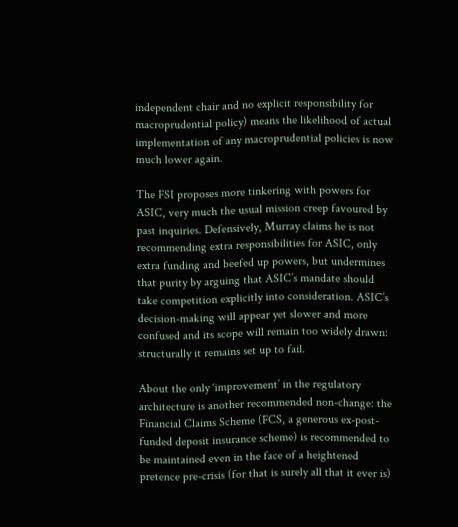independent chair and no explicit responsibility for macroprudential policy) means the likelihood of actual implementation of any macroprudential policies is now much lower again.

The FSI proposes more tinkering with powers for ASIC, very much the usual mission creep favoured by past inquiries. Defensively, Murray claims he is not recommending extra responsibilities for ASIC, only extra funding and beefed up powers, but undermines that purity by arguing that ASIC’s mandate should take competition explicitly into consideration. ASIC’s decision-making will appear yet slower and more confused and its scope will remain too widely drawn: structurally it remains set up to fail.

About the only ‘improvement’ in the regulatory architecture is another recommended non-change: the Financial Claims Scheme (FCS, a generous ex-post-funded deposit insurance scheme) is recommended to be maintained even in the face of a heightened pretence pre-crisis (for that is surely all that it ever is)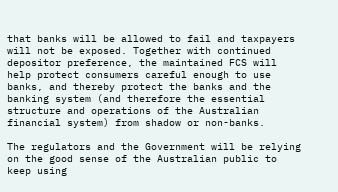that banks will be allowed to fail and taxpayers will not be exposed. Together with continued depositor preference, the maintained FCS will help protect consumers careful enough to use banks, and thereby protect the banks and the banking system (and therefore the essential structure and operations of the Australian financial system) from shadow or non-banks.

The regulators and the Government will be relying on the good sense of the Australian public to keep using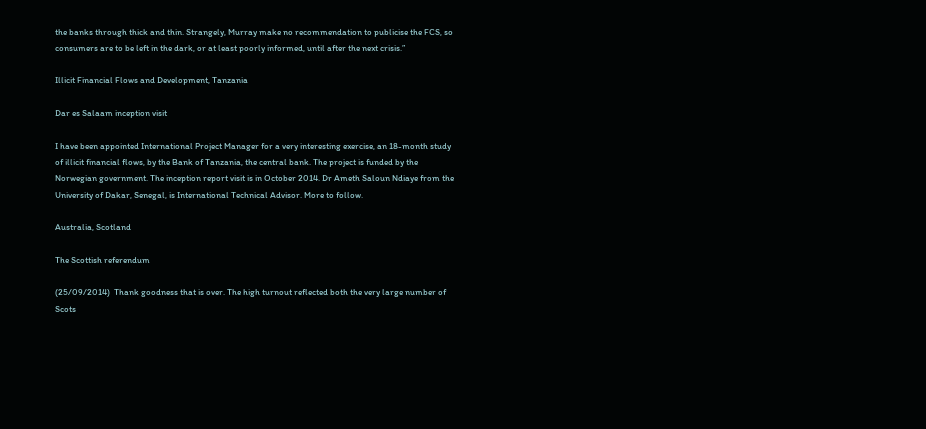the banks through thick and thin. Strangely, Murray make no recommendation to publicise the FCS, so consumers are to be left in the dark, or at least poorly informed, until after the next crisis.”

Illicit Financial Flows and Development, Tanzania

Dar es Salaam inception visit

I have been appointed International Project Manager for a very interesting exercise, an 18-month study of illicit financial flows, by the Bank of Tanzania, the central bank. The project is funded by the Norwegian government. The inception report visit is in October 2014. Dr Ameth Saloun Ndiaye from the University of Dakar, Senegal, is International Technical Advisor. More to follow.

Australia, Scotland

The Scottish referendum

(25/09/2014)  Thank goodness that is over. The high turnout reflected both the very large number of Scots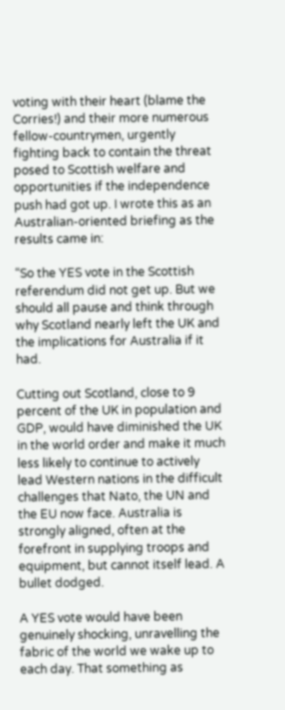voting with their heart (blame the Corries!) and their more numerous fellow-countrymen, urgently fighting back to contain the threat posed to Scottish welfare and opportunities if the independence push had got up. I wrote this as an Australian-oriented briefing as the results came in:

“So the YES vote in the Scottish referendum did not get up. But we should all pause and think through why Scotland nearly left the UK and the implications for Australia if it had.

Cutting out Scotland, close to 9 percent of the UK in population and GDP, would have diminished the UK in the world order and make it much less likely to continue to actively lead Western nations in the difficult challenges that Nato, the UN and the EU now face. Australia is strongly aligned, often at the forefront in supplying troops and equipment, but cannot itself lead. A bullet dodged.

A YES vote would have been genuinely shocking, unravelling the fabric of the world we wake up to each day. That something as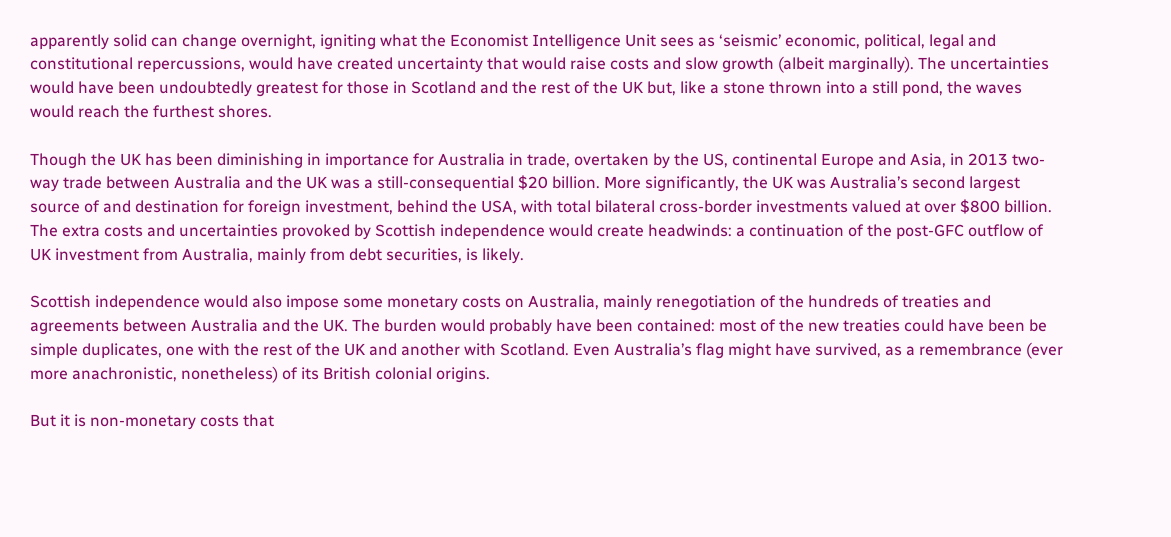apparently solid can change overnight, igniting what the Economist Intelligence Unit sees as ‘seismic’ economic, political, legal and constitutional repercussions, would have created uncertainty that would raise costs and slow growth (albeit marginally). The uncertainties would have been undoubtedly greatest for those in Scotland and the rest of the UK but, like a stone thrown into a still pond, the waves would reach the furthest shores.

Though the UK has been diminishing in importance for Australia in trade, overtaken by the US, continental Europe and Asia, in 2013 two-way trade between Australia and the UK was a still-consequential $20 billion. More significantly, the UK was Australia’s second largest source of and destination for foreign investment, behind the USA, with total bilateral cross-border investments valued at over $800 billion. The extra costs and uncertainties provoked by Scottish independence would create headwinds: a continuation of the post-GFC outflow of UK investment from Australia, mainly from debt securities, is likely.

Scottish independence would also impose some monetary costs on Australia, mainly renegotiation of the hundreds of treaties and agreements between Australia and the UK. The burden would probably have been contained: most of the new treaties could have been be simple duplicates, one with the rest of the UK and another with Scotland. Even Australia’s flag might have survived, as a remembrance (ever more anachronistic, nonetheless) of its British colonial origins.

But it is non-monetary costs that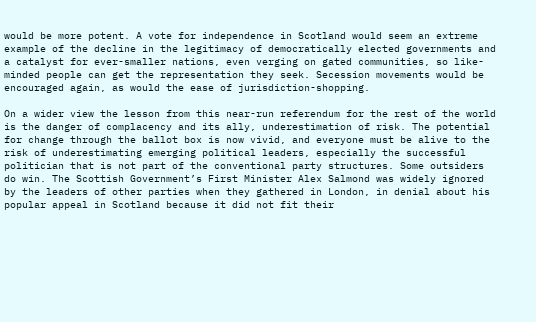would be more potent. A vote for independence in Scotland would seem an extreme example of the decline in the legitimacy of democratically elected governments and a catalyst for ever-smaller nations, even verging on gated communities, so like-minded people can get the representation they seek. Secession movements would be encouraged again, as would the ease of jurisdiction-shopping.

On a wider view the lesson from this near-run referendum for the rest of the world is the danger of complacency and its ally, underestimation of risk. The potential for change through the ballot box is now vivid, and everyone must be alive to the risk of underestimating emerging political leaders, especially the successful politician that is not part of the conventional party structures. Some outsiders do win. The Scottish Government’s First Minister Alex Salmond was widely ignored by the leaders of other parties when they gathered in London, in denial about his popular appeal in Scotland because it did not fit their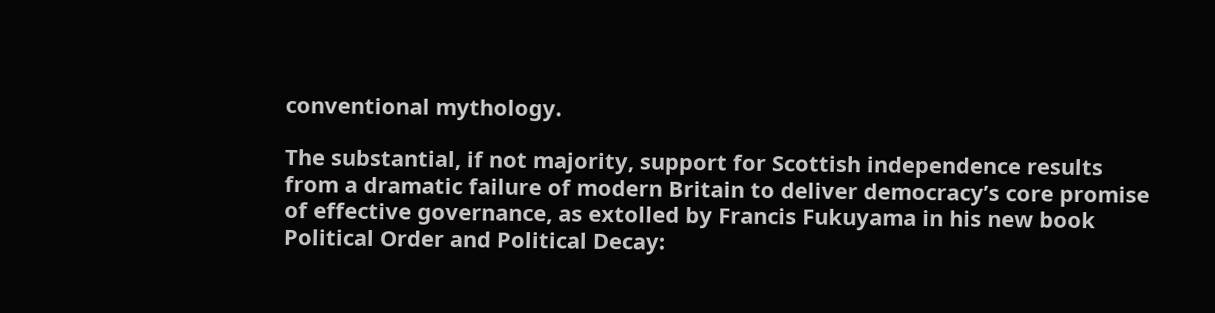conventional mythology.

The substantial, if not majority, support for Scottish independence results from a dramatic failure of modern Britain to deliver democracy’s core promise of effective governance, as extolled by Francis Fukuyama in his new book Political Order and Political Decay: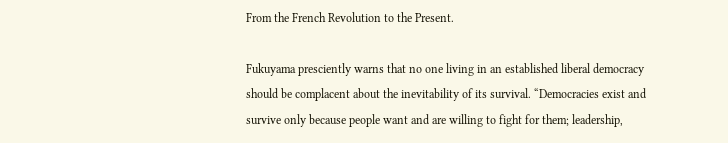From the French Revolution to the Present.

Fukuyama presciently warns that no one living in an established liberal democracy should be complacent about the inevitability of its survival. “Democracies exist and survive only because people want and are willing to fight for them; leadership,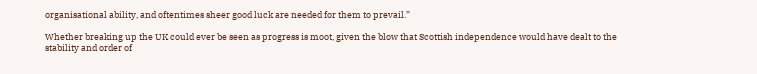organisational ability, and oftentimes sheer good luck are needed for them to prevail.”

Whether breaking up the UK could ever be seen as progress is moot, given the blow that Scottish independence would have dealt to the stability and order of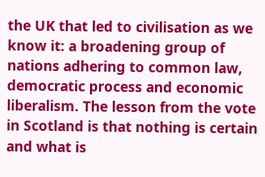the UK that led to civilisation as we know it: a broadening group of nations adhering to common law, democratic process and economic liberalism. The lesson from the vote in Scotland is that nothing is certain and what is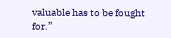valuable has to be fought for.”